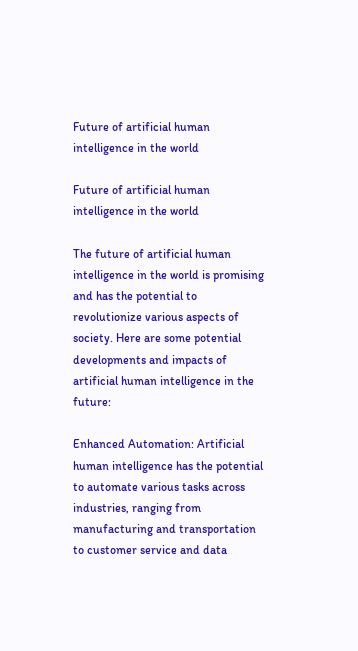Future of artificial human intelligence in the world

Future of artificial human intelligence in the world

The future of artificial human intelligence in the world is promising and has the potential to revolutionize various aspects of society. Here are some potential developments and impacts of artificial human intelligence in the future:

Enhanced Automation: Artificial human intelligence has the potential to automate various tasks across industries, ranging from manufacturing and transportation to customer service and data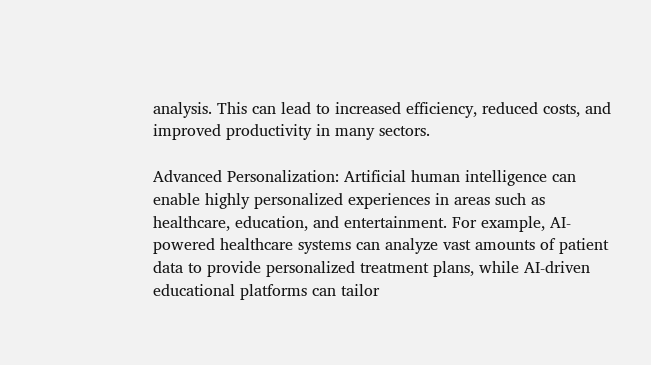analysis. This can lead to increased efficiency, reduced costs, and improved productivity in many sectors.

Advanced Personalization: Artificial human intelligence can enable highly personalized experiences in areas such as healthcare, education, and entertainment. For example, AI-powered healthcare systems can analyze vast amounts of patient data to provide personalized treatment plans, while AI-driven educational platforms can tailor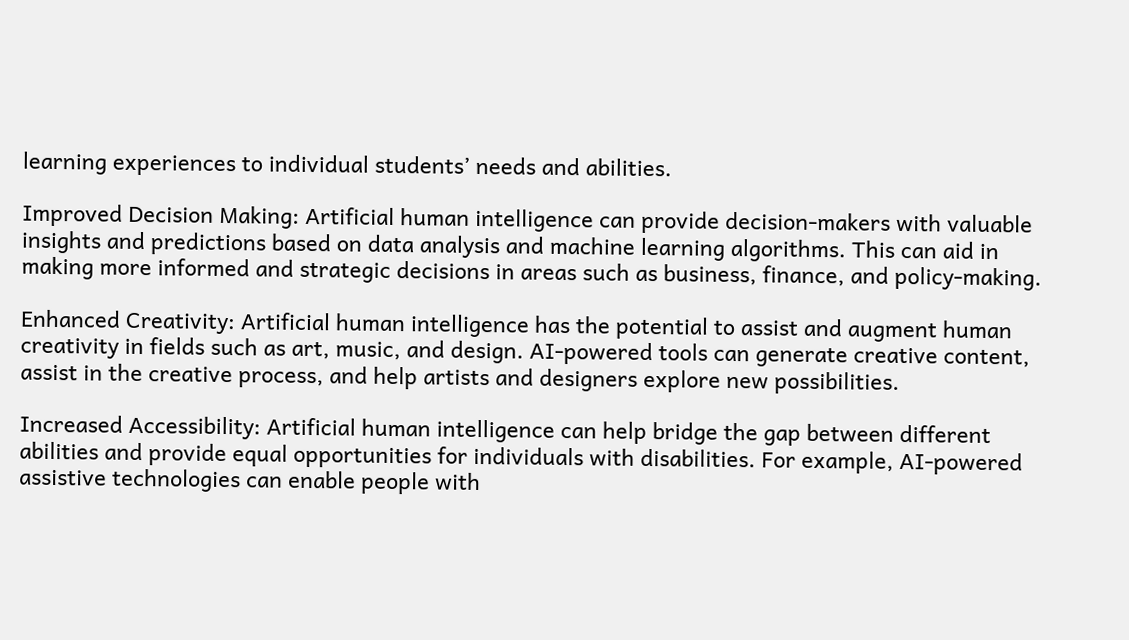learning experiences to individual students’ needs and abilities.

Improved Decision Making: Artificial human intelligence can provide decision-makers with valuable insights and predictions based on data analysis and machine learning algorithms. This can aid in making more informed and strategic decisions in areas such as business, finance, and policy-making.

Enhanced Creativity: Artificial human intelligence has the potential to assist and augment human creativity in fields such as art, music, and design. AI-powered tools can generate creative content, assist in the creative process, and help artists and designers explore new possibilities.

Increased Accessibility: Artificial human intelligence can help bridge the gap between different abilities and provide equal opportunities for individuals with disabilities. For example, AI-powered assistive technologies can enable people with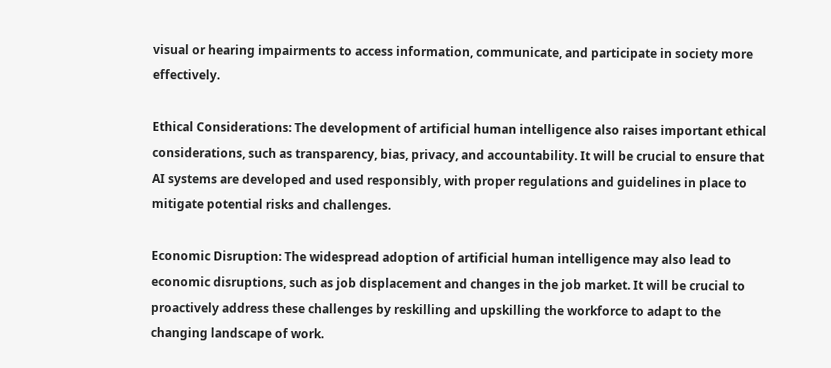visual or hearing impairments to access information, communicate, and participate in society more effectively.

Ethical Considerations: The development of artificial human intelligence also raises important ethical considerations, such as transparency, bias, privacy, and accountability. It will be crucial to ensure that AI systems are developed and used responsibly, with proper regulations and guidelines in place to mitigate potential risks and challenges.

Economic Disruption: The widespread adoption of artificial human intelligence may also lead to economic disruptions, such as job displacement and changes in the job market. It will be crucial to proactively address these challenges by reskilling and upskilling the workforce to adapt to the changing landscape of work.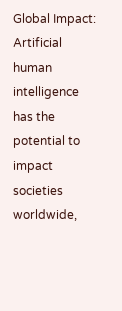Global Impact: Artificial human intelligence has the potential to impact societies worldwide,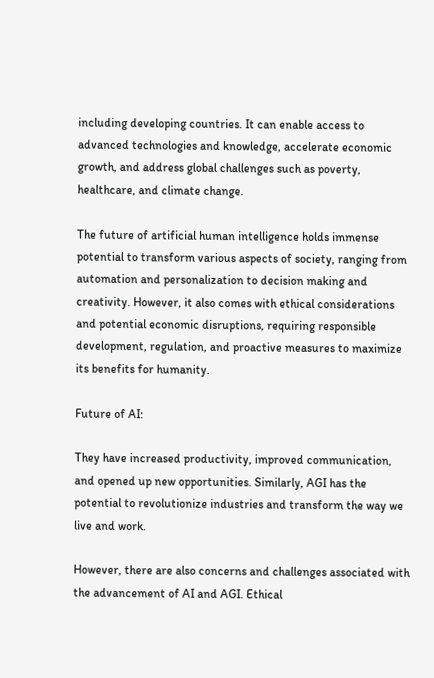including developing countries. It can enable access to advanced technologies and knowledge, accelerate economic growth, and address global challenges such as poverty, healthcare, and climate change.

The future of artificial human intelligence holds immense potential to transform various aspects of society, ranging from automation and personalization to decision making and creativity. However, it also comes with ethical considerations and potential economic disruptions, requiring responsible development, regulation, and proactive measures to maximize its benefits for humanity.

Future of AI:

They have increased productivity, improved communication, and opened up new opportunities. Similarly, AGI has the potential to revolutionize industries and transform the way we live and work.

However, there are also concerns and challenges associated with the advancement of AI and AGI. Ethical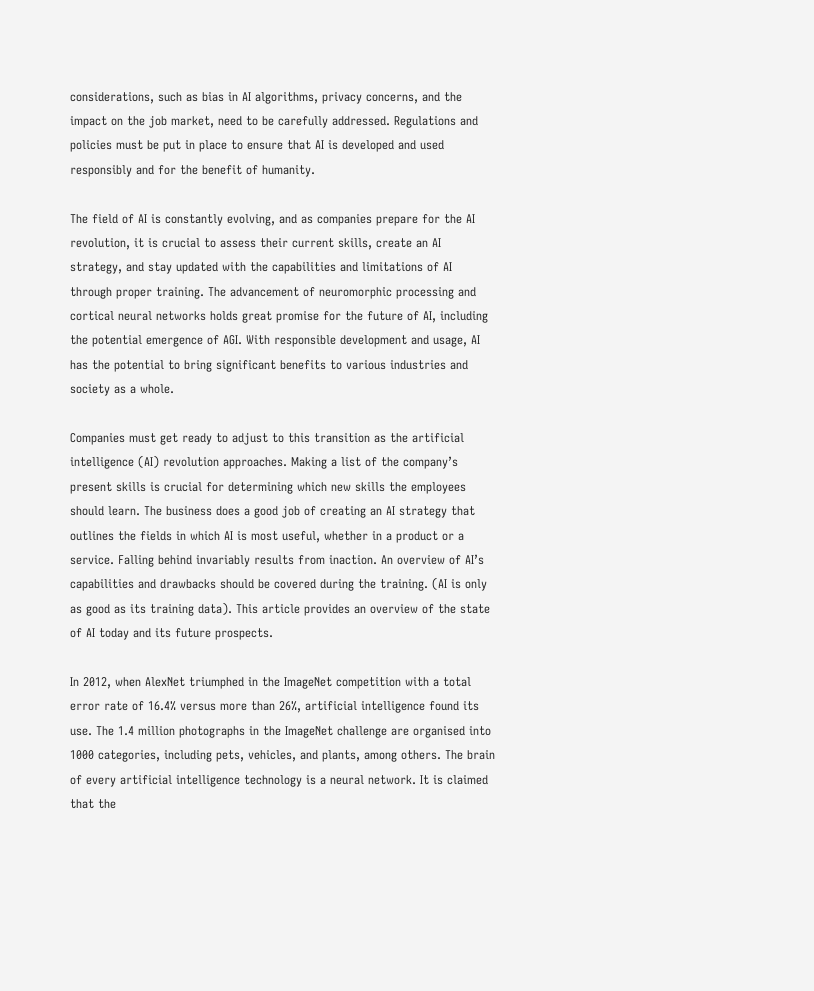considerations, such as bias in AI algorithms, privacy concerns, and the impact on the job market, need to be carefully addressed. Regulations and policies must be put in place to ensure that AI is developed and used responsibly and for the benefit of humanity.

The field of AI is constantly evolving, and as companies prepare for the AI revolution, it is crucial to assess their current skills, create an AI strategy, and stay updated with the capabilities and limitations of AI through proper training. The advancement of neuromorphic processing and cortical neural networks holds great promise for the future of AI, including the potential emergence of AGI. With responsible development and usage, AI has the potential to bring significant benefits to various industries and society as a whole.

Companies must get ready to adjust to this transition as the artificial intelligence (AI) revolution approaches. Making a list of the company’s present skills is crucial for determining which new skills the employees should learn. The business does a good job of creating an AI strategy that outlines the fields in which AI is most useful, whether in a product or a service. Falling behind invariably results from inaction. An overview of AI’s capabilities and drawbacks should be covered during the training. (AI is only as good as its training data). This article provides an overview of the state of AI today and its future prospects.

In 2012, when AlexNet triumphed in the ImageNet competition with a total error rate of 16.4% versus more than 26%, artificial intelligence found its use. The 1.4 million photographs in the ImageNet challenge are organised into 1000 categories, including pets, vehicles, and plants, among others. The brain of every artificial intelligence technology is a neural network. It is claimed that the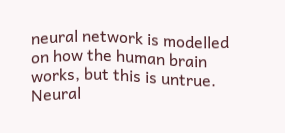neural network is modelled on how the human brain works, but this is untrue. Neural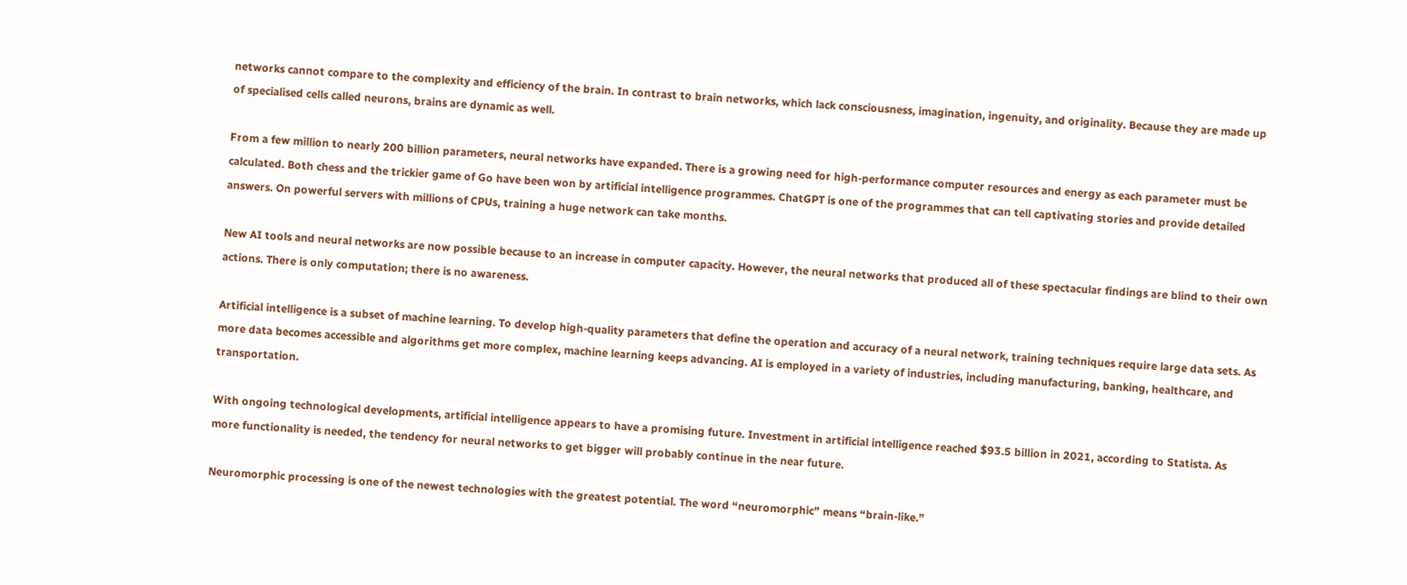networks cannot compare to the complexity and efficiency of the brain. In contrast to brain networks, which lack consciousness, imagination, ingenuity, and originality. Because they are made up of specialised cells called neurons, brains are dynamic as well.

From a few million to nearly 200 billion parameters, neural networks have expanded. There is a growing need for high-performance computer resources and energy as each parameter must be calculated. Both chess and the trickier game of Go have been won by artificial intelligence programmes. ChatGPT is one of the programmes that can tell captivating stories and provide detailed answers. On powerful servers with millions of CPUs, training a huge network can take months.

New AI tools and neural networks are now possible because to an increase in computer capacity. However, the neural networks that produced all of these spectacular findings are blind to their own actions. There is only computation; there is no awareness.

Artificial intelligence is a subset of machine learning. To develop high-quality parameters that define the operation and accuracy of a neural network, training techniques require large data sets. As more data becomes accessible and algorithms get more complex, machine learning keeps advancing. AI is employed in a variety of industries, including manufacturing, banking, healthcare, and transportation.

With ongoing technological developments, artificial intelligence appears to have a promising future. Investment in artificial intelligence reached $93.5 billion in 2021, according to Statista. As more functionality is needed, the tendency for neural networks to get bigger will probably continue in the near future.

Neuromorphic processing is one of the newest technologies with the greatest potential. The word “neuromorphic” means “brain-like.”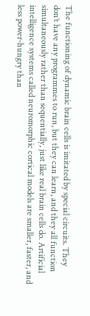The functioning of dynamic brain cells is imitated by special circuits. They don’t have any programmes to run, but they can learn, and they all function simultaneously rather than sequentially, just like real brain cells do. Artificial intelligence systems called neuromorphic cortical models are smaller, faster, and less power-hungry than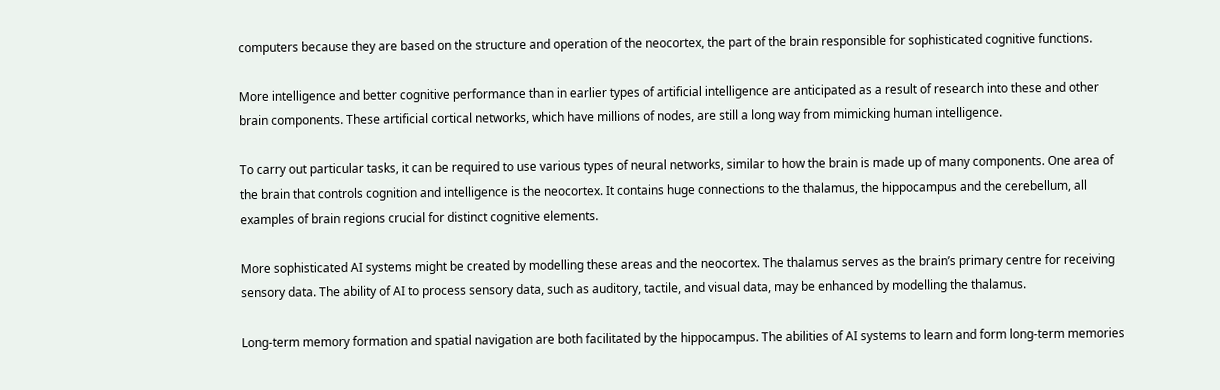computers because they are based on the structure and operation of the neocortex, the part of the brain responsible for sophisticated cognitive functions.

More intelligence and better cognitive performance than in earlier types of artificial intelligence are anticipated as a result of research into these and other brain components. These artificial cortical networks, which have millions of nodes, are still a long way from mimicking human intelligence.

To carry out particular tasks, it can be required to use various types of neural networks, similar to how the brain is made up of many components. One area of the brain that controls cognition and intelligence is the neocortex. It contains huge connections to the thalamus, the hippocampus and the cerebellum, all examples of brain regions crucial for distinct cognitive elements.

More sophisticated AI systems might be created by modelling these areas and the neocortex. The thalamus serves as the brain’s primary centre for receiving sensory data. The ability of AI to process sensory data, such as auditory, tactile, and visual data, may be enhanced by modelling the thalamus.

Long-term memory formation and spatial navigation are both facilitated by the hippocampus. The abilities of AI systems to learn and form long-term memories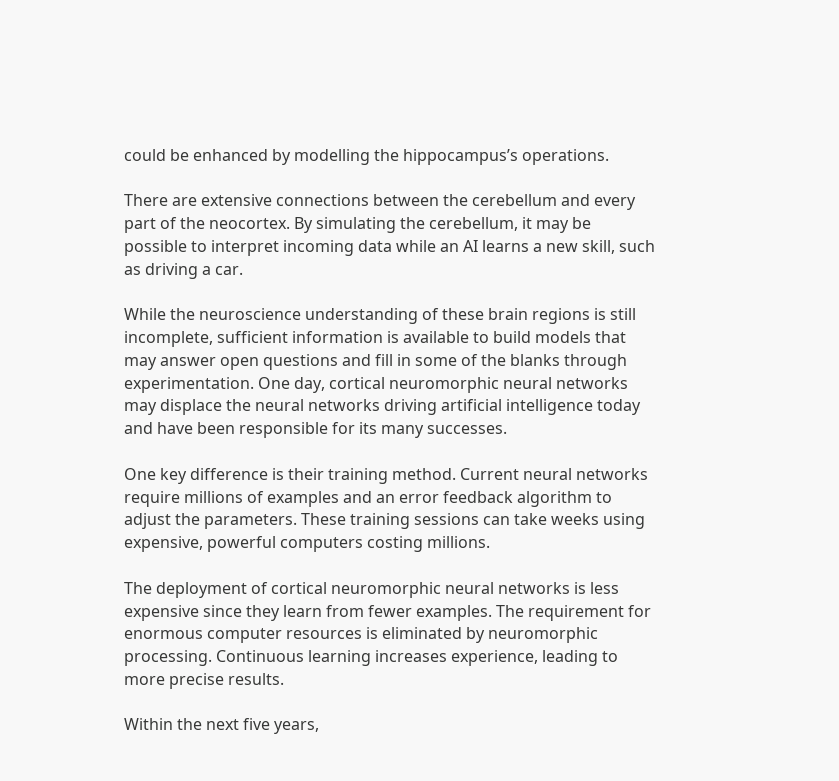could be enhanced by modelling the hippocampus’s operations.

There are extensive connections between the cerebellum and every part of the neocortex. By simulating the cerebellum, it may be possible to interpret incoming data while an AI learns a new skill, such as driving a car.

While the neuroscience understanding of these brain regions is still incomplete, sufficient information is available to build models that may answer open questions and fill in some of the blanks through experimentation. One day, cortical neuromorphic neural networks may displace the neural networks driving artificial intelligence today and have been responsible for its many successes.

One key difference is their training method. Current neural networks require millions of examples and an error feedback algorithm to adjust the parameters. These training sessions can take weeks using expensive, powerful computers costing millions.

The deployment of cortical neuromorphic neural networks is less expensive since they learn from fewer examples. The requirement for enormous computer resources is eliminated by neuromorphic processing. Continuous learning increases experience, leading to more precise results.

Within the next five years,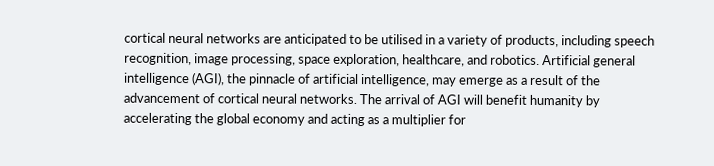cortical neural networks are anticipated to be utilised in a variety of products, including speech recognition, image processing, space exploration, healthcare, and robotics. Artificial general intelligence (AGI), the pinnacle of artificial intelligence, may emerge as a result of the advancement of cortical neural networks. The arrival of AGI will benefit humanity by accelerating the global economy and acting as a multiplier for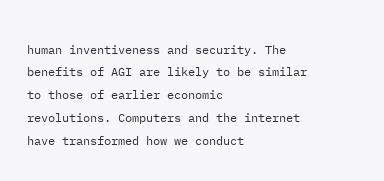human inventiveness and security. The benefits of AGI are likely to be similar to those of earlier economic revolutions. Computers and the internet have transformed how we conduct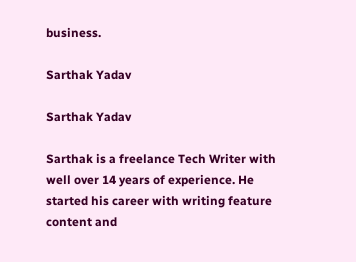business.

Sarthak Yadav

Sarthak Yadav

Sarthak is a freelance Tech Writer with well over 14 years of experience. He started his career with writing feature content and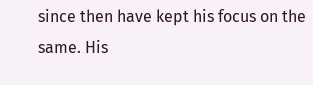since then have kept his focus on the same. His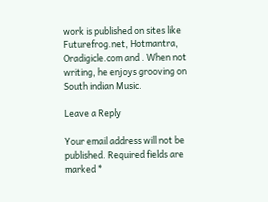work is published on sites like Futurefrog.net, Hotmantra, Oradigicle.com and . When not writing, he enjoys grooving on South indian Music.

Leave a Reply

Your email address will not be published. Required fields are marked *